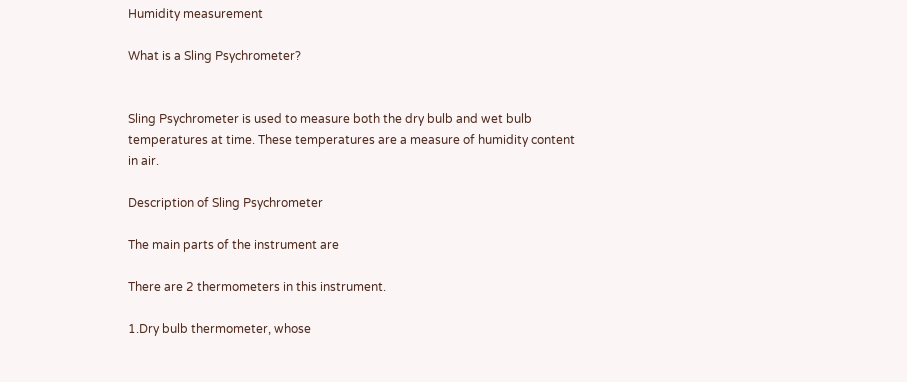Humidity measurement

What is a Sling Psychrometer?


Sling Psychrometer is used to measure both the dry bulb and wet bulb temperatures at time. These temperatures are a measure of humidity content in air.

Description of Sling Psychrometer

The main parts of the instrument are

There are 2 thermometers in this instrument.

1.Dry bulb thermometer, whose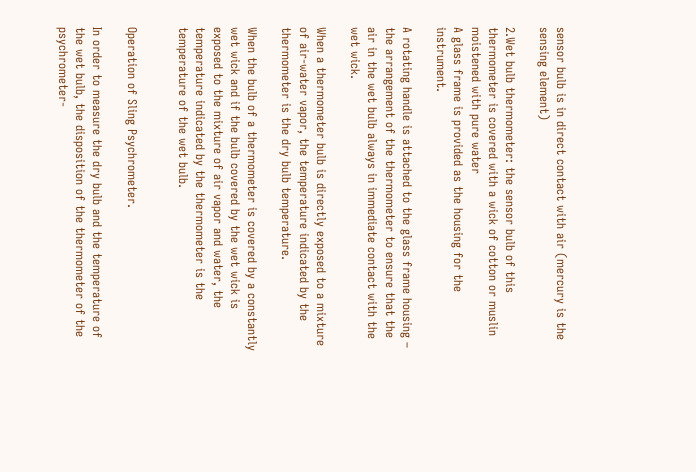sensor bulb is in direct contact with air (mercury is the sensing element)

2.Wet bulb thermometer: the sensor bulb of this thermometer is covered with a wick of cotton or muslin moistened with pure water
A glass frame is provided as the housing for the instrument.

A rotating handle is attached to the glass frame housing – the arrangement of the thermometer to ensure that the air in the wet bulb always in immediate contact with the wet wick.

When a thermometer bulb is directly exposed to a mixture of air-water vapor, the temperature indicated by the thermometer is the dry bulb temperature.

When the bulb of a thermometer is covered by a constantly wet wick and if the bulb covered by the wet wick is exposed to the mixture of air vapor and water, the temperature indicated by the thermometer is the temperature of the wet bulb.


Operation of Sling Psychrometer.

In order to measure the dry bulb and the temperature of the wet bulb, the disposition of the thermometer of the psychrometer-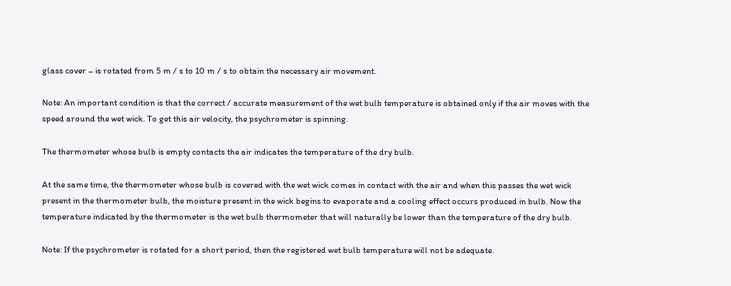glass cover – is rotated from 5 m / s to 10 m / s to obtain the necessary air movement.

Note: An important condition is that the correct / accurate measurement of the wet bulb temperature is obtained only if the air moves with the speed around the wet wick. To get this air velocity, the psychrometer is spinning.

The thermometer whose bulb is empty contacts the air indicates the temperature of the dry bulb.

At the same time, the thermometer whose bulb is covered with the wet wick comes in contact with the air and when this passes the wet wick present in the thermometer bulb, the moisture present in the wick begins to evaporate and a cooling effect occurs produced in bulb. Now the temperature indicated by the thermometer is the wet bulb thermometer that will naturally be lower than the temperature of the dry bulb.

Note: If the psychrometer is rotated for a short period, then the registered wet bulb temperature will not be adequate.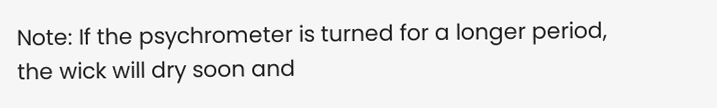Note: If the psychrometer is turned for a longer period, the wick will dry soon and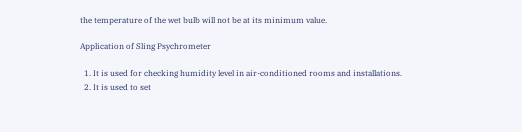the temperature of the wet bulb will not be at its minimum value.

Application of Sling Psychrometer

  1. It is used for checking humidity level in air-conditioned rooms and installations.
  2. It is used to set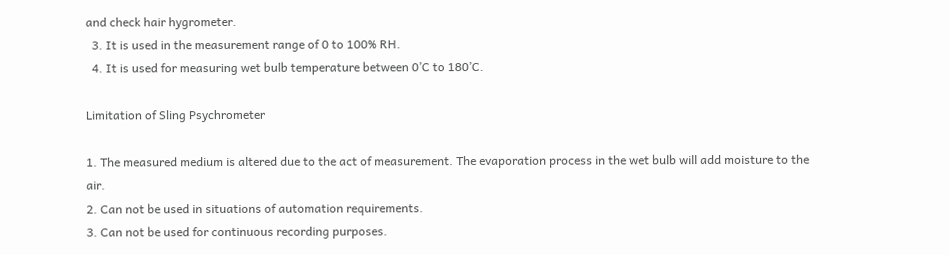and check hair hygrometer.
  3. It is used in the measurement range of 0 to 100% RH.
  4. It is used for measuring wet bulb temperature between 0’C to 180’C.

Limitation of Sling Psychrometer

1. The measured medium is altered due to the act of measurement. The evaporation process in the wet bulb will add moisture to the air.
2. Can not be used in situations of automation requirements.
3. Can not be used for continuous recording purposes.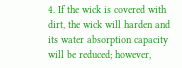4. If the wick is covered with dirt, the wick will harden and its water absorption capacity will be reduced; however,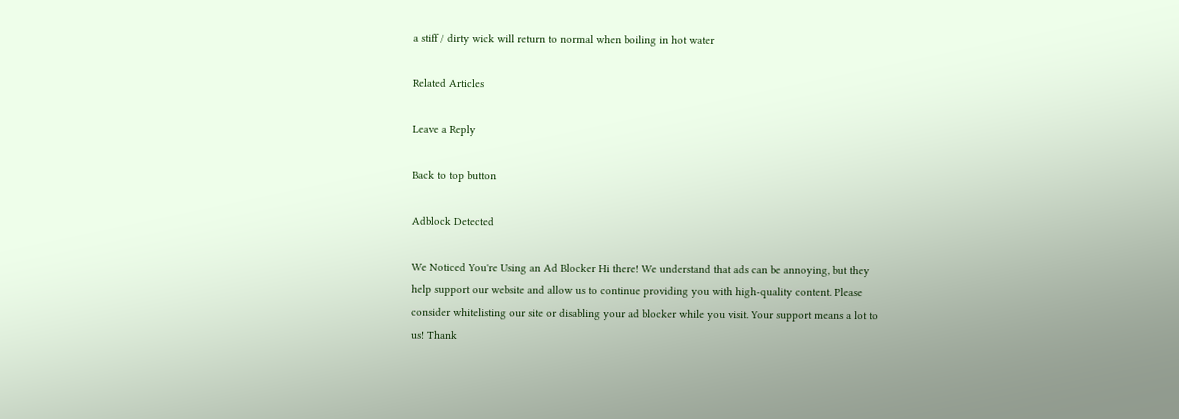a stiff / dirty wick will return to normal when boiling in hot water

Related Articles

Leave a Reply

Back to top button

Adblock Detected

We Noticed You're Using an Ad Blocker Hi there! We understand that ads can be annoying, but they help support our website and allow us to continue providing you with high-quality content. Please consider whitelisting our site or disabling your ad blocker while you visit. Your support means a lot to us! Thank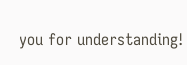you for understanding!